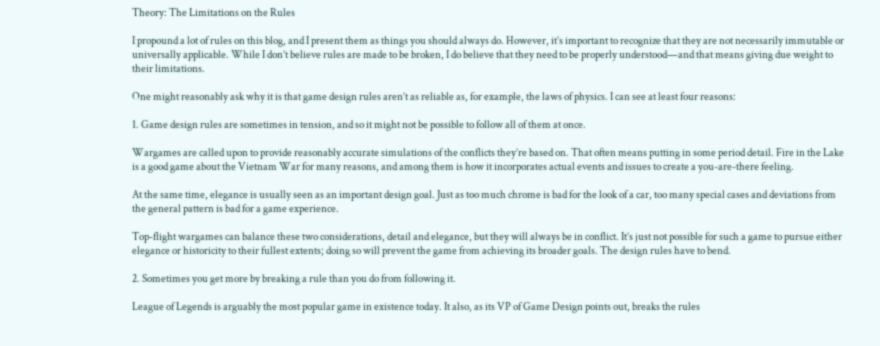Theory: The Limitations on the Rules

I propound a lot of rules on this blog, and I present them as things you should always do. However, it’s important to recognize that they are not necessarily immutable or universally applicable. While I don’t believe rules are made to be broken, I do believe that they need to be properly understood—and that means giving due weight to their limitations.

One might reasonably ask why it is that game design rules aren’t as reliable as, for example, the laws of physics. I can see at least four reasons:

1. Game design rules are sometimes in tension, and so it might not be possible to follow all of them at once.

Wargames are called upon to provide reasonably accurate simulations of the conflicts they’re based on. That often means putting in some period detail. Fire in the Lake is a good game about the Vietnam War for many reasons, and among them is how it incorporates actual events and issues to create a you-are-there feeling.

At the same time, elegance is usually seen as an important design goal. Just as too much chrome is bad for the look of a car, too many special cases and deviations from the general pattern is bad for a game experience.

Top-flight wargames can balance these two considerations, detail and elegance, but they will always be in conflict. It’s just not possible for such a game to pursue either elegance or historicity to their fullest extents; doing so will prevent the game from achieving its broader goals. The design rules have to bend.

2. Sometimes you get more by breaking a rule than you do from following it.

League of Legends is arguably the most popular game in existence today. It also, as its VP of Game Design points out, breaks the rules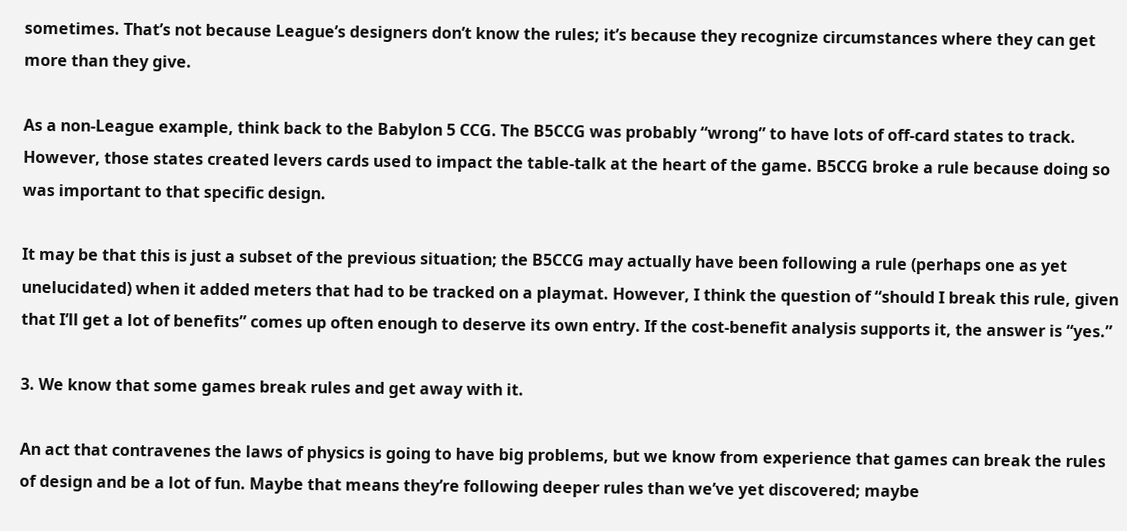sometimes. That’s not because League’s designers don’t know the rules; it’s because they recognize circumstances where they can get more than they give.

As a non-League example, think back to the Babylon 5 CCG. The B5CCG was probably “wrong” to have lots of off-card states to track. However, those states created levers cards used to impact the table-talk at the heart of the game. B5CCG broke a rule because doing so was important to that specific design.

It may be that this is just a subset of the previous situation; the B5CCG may actually have been following a rule (perhaps one as yet unelucidated) when it added meters that had to be tracked on a playmat. However, I think the question of “should I break this rule, given that I’ll get a lot of benefits” comes up often enough to deserve its own entry. If the cost-benefit analysis supports it, the answer is “yes.”

3. We know that some games break rules and get away with it.

An act that contravenes the laws of physics is going to have big problems, but we know from experience that games can break the rules of design and be a lot of fun. Maybe that means they’re following deeper rules than we’ve yet discovered; maybe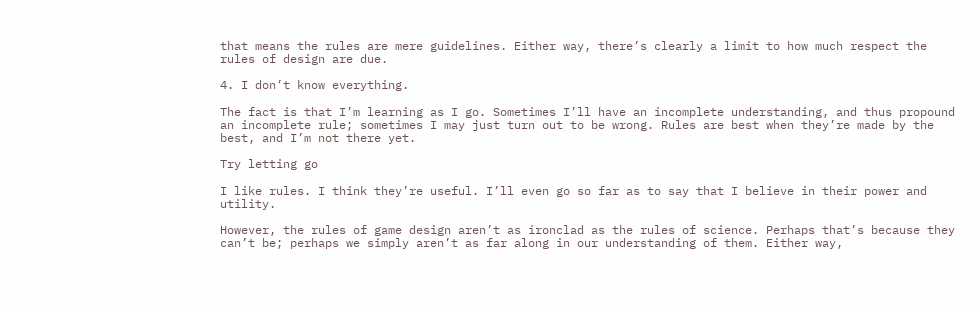that means the rules are mere guidelines. Either way, there’s clearly a limit to how much respect the rules of design are due.

4. I don’t know everything.

The fact is that I’m learning as I go. Sometimes I’ll have an incomplete understanding, and thus propound an incomplete rule; sometimes I may just turn out to be wrong. Rules are best when they’re made by the best, and I’m not there yet.

Try letting go

I like rules. I think they’re useful. I’ll even go so far as to say that I believe in their power and utility.

However, the rules of game design aren’t as ironclad as the rules of science. Perhaps that’s because they can’t be; perhaps we simply aren’t as far along in our understanding of them. Either way,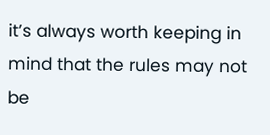it’s always worth keeping in mind that the rules may not be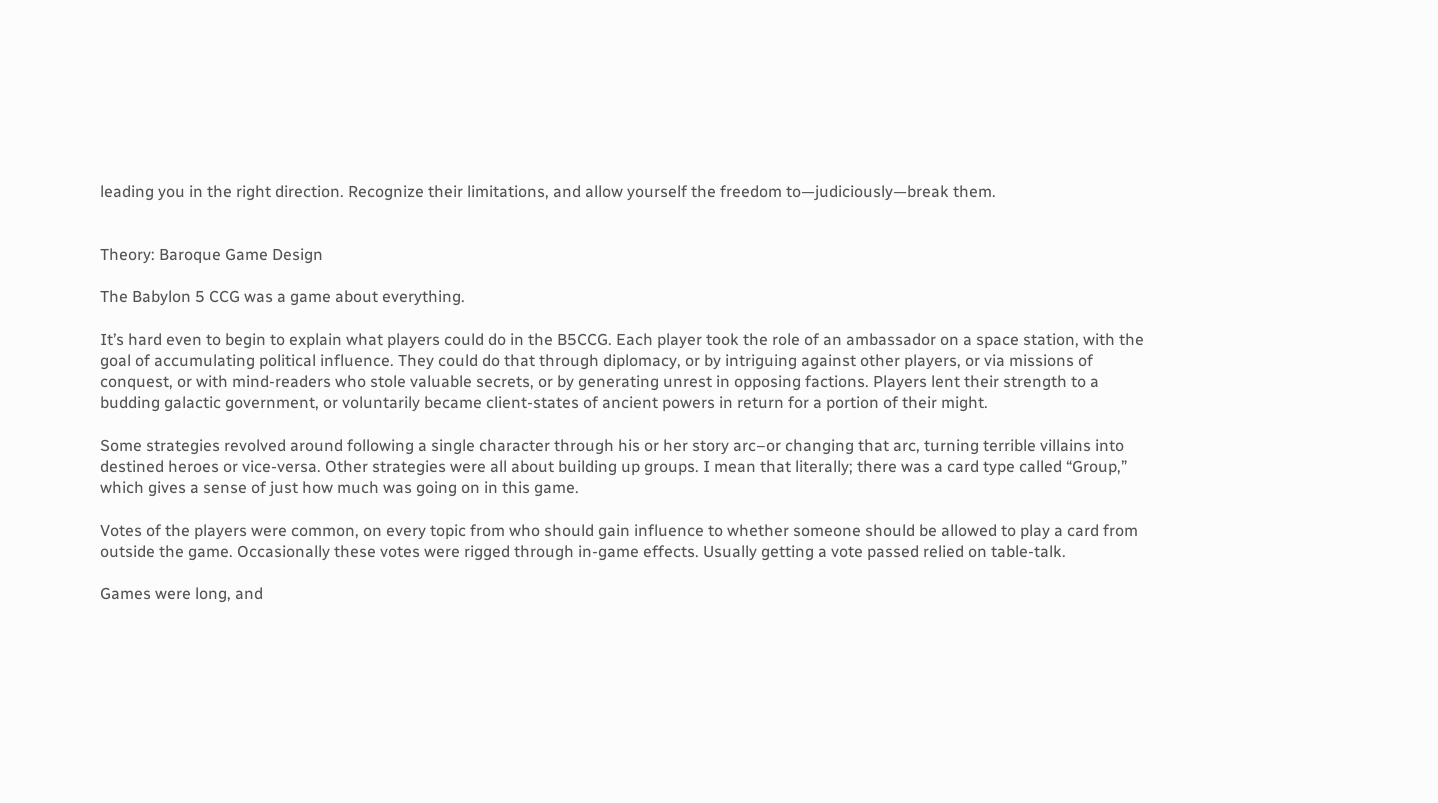leading you in the right direction. Recognize their limitations, and allow yourself the freedom to—judiciously—break them.


Theory: Baroque Game Design

The Babylon 5 CCG was a game about everything.

It’s hard even to begin to explain what players could do in the B5CCG. Each player took the role of an ambassador on a space station, with the goal of accumulating political influence. They could do that through diplomacy, or by intriguing against other players, or via missions of conquest, or with mind-readers who stole valuable secrets, or by generating unrest in opposing factions. Players lent their strength to a budding galactic government, or voluntarily became client-states of ancient powers in return for a portion of their might.

Some strategies revolved around following a single character through his or her story arc–or changing that arc, turning terrible villains into destined heroes or vice-versa. Other strategies were all about building up groups. I mean that literally; there was a card type called “Group,” which gives a sense of just how much was going on in this game.

Votes of the players were common, on every topic from who should gain influence to whether someone should be allowed to play a card from outside the game. Occasionally these votes were rigged through in-game effects. Usually getting a vote passed relied on table-talk.

Games were long, and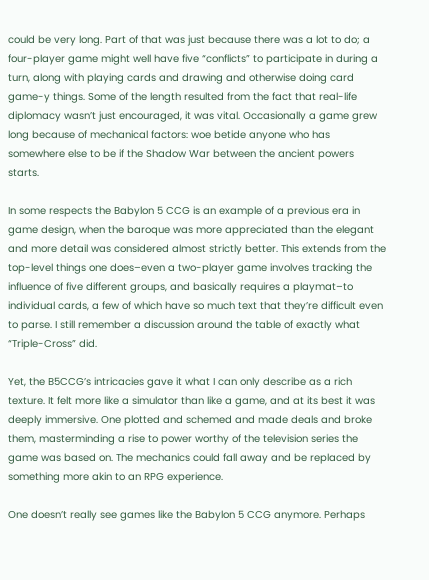could be very long. Part of that was just because there was a lot to do; a four-player game might well have five “conflicts” to participate in during a turn, along with playing cards and drawing and otherwise doing card game-y things. Some of the length resulted from the fact that real-life diplomacy wasn’t just encouraged, it was vital. Occasionally a game grew long because of mechanical factors: woe betide anyone who has somewhere else to be if the Shadow War between the ancient powers starts.

In some respects the Babylon 5 CCG is an example of a previous era in game design, when the baroque was more appreciated than the elegant and more detail was considered almost strictly better. This extends from the top-level things one does–even a two-player game involves tracking the influence of five different groups, and basically requires a playmat–to individual cards, a few of which have so much text that they’re difficult even to parse. I still remember a discussion around the table of exactly what “Triple-Cross” did.

Yet, the B5CCG’s intricacies gave it what I can only describe as a rich texture. It felt more like a simulator than like a game, and at its best it was deeply immersive. One plotted and schemed and made deals and broke them, masterminding a rise to power worthy of the television series the game was based on. The mechanics could fall away and be replaced by something more akin to an RPG experience.

One doesn’t really see games like the Babylon 5 CCG anymore. Perhaps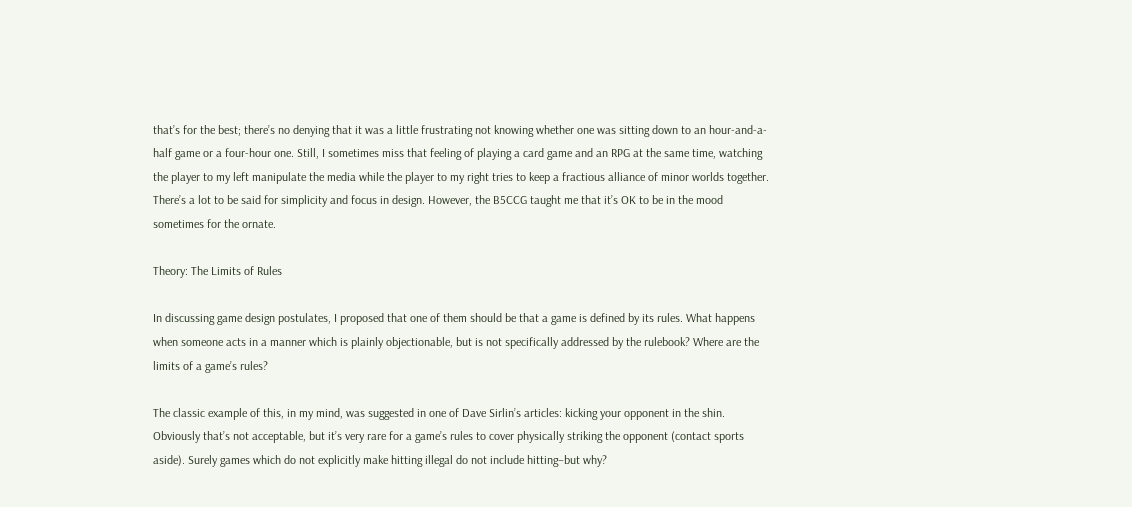that’s for the best; there’s no denying that it was a little frustrating not knowing whether one was sitting down to an hour-and-a-half game or a four-hour one. Still, I sometimes miss that feeling of playing a card game and an RPG at the same time, watching the player to my left manipulate the media while the player to my right tries to keep a fractious alliance of minor worlds together. There’s a lot to be said for simplicity and focus in design. However, the B5CCG taught me that it’s OK to be in the mood sometimes for the ornate.

Theory: The Limits of Rules

In discussing game design postulates, I proposed that one of them should be that a game is defined by its rules. What happens when someone acts in a manner which is plainly objectionable, but is not specifically addressed by the rulebook? Where are the limits of a game’s rules?

The classic example of this, in my mind, was suggested in one of Dave Sirlin’s articles: kicking your opponent in the shin. Obviously that’s not acceptable, but it’s very rare for a game’s rules to cover physically striking the opponent (contact sports aside). Surely games which do not explicitly make hitting illegal do not include hitting–but why?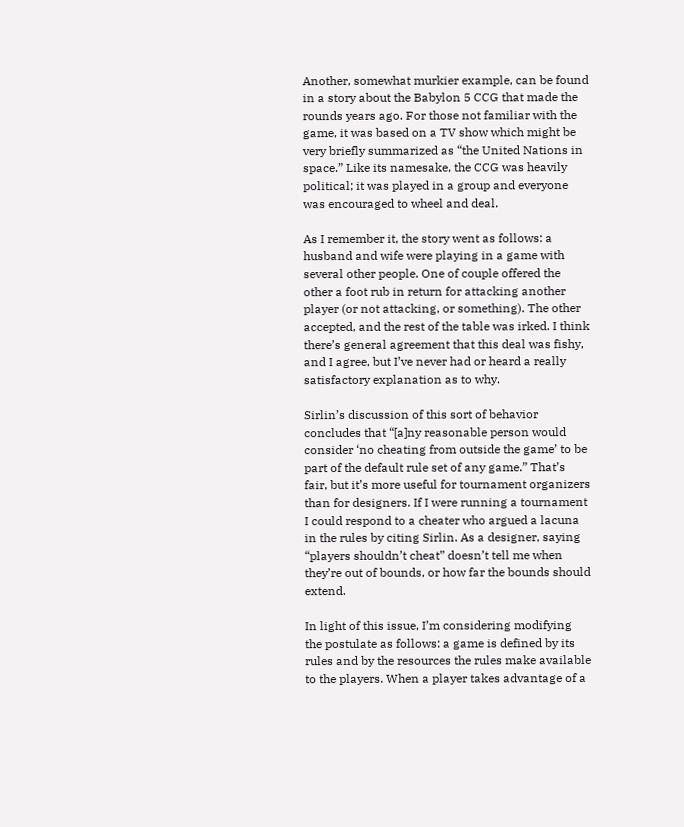Another, somewhat murkier example, can be found in a story about the Babylon 5 CCG that made the rounds years ago. For those not familiar with the game, it was based on a TV show which might be very briefly summarized as “the United Nations in space.” Like its namesake, the CCG was heavily political; it was played in a group and everyone was encouraged to wheel and deal.

As I remember it, the story went as follows: a husband and wife were playing in a game with several other people. One of couple offered the other a foot rub in return for attacking another player (or not attacking, or something). The other accepted, and the rest of the table was irked. I think there’s general agreement that this deal was fishy, and I agree, but I’ve never had or heard a really satisfactory explanation as to why.

Sirlin’s discussion of this sort of behavior concludes that “[a]ny reasonable person would consider ‘no cheating from outside the game’ to be part of the default rule set of any game.” That’s fair, but it’s more useful for tournament organizers than for designers. If I were running a tournament I could respond to a cheater who argued a lacuna in the rules by citing Sirlin. As a designer, saying “players shouldn’t cheat” doesn’t tell me when they’re out of bounds, or how far the bounds should extend.

In light of this issue, I’m considering modifying the postulate as follows: a game is defined by its rules and by the resources the rules make available to the players. When a player takes advantage of a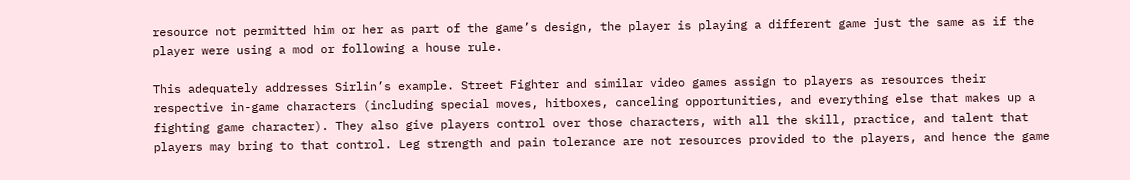resource not permitted him or her as part of the game’s design, the player is playing a different game just the same as if the player were using a mod or following a house rule.

This adequately addresses Sirlin’s example. Street Fighter and similar video games assign to players as resources their respective in-game characters (including special moves, hitboxes, canceling opportunities, and everything else that makes up a fighting game character). They also give players control over those characters, with all the skill, practice, and talent that players may bring to that control. Leg strength and pain tolerance are not resources provided to the players, and hence the game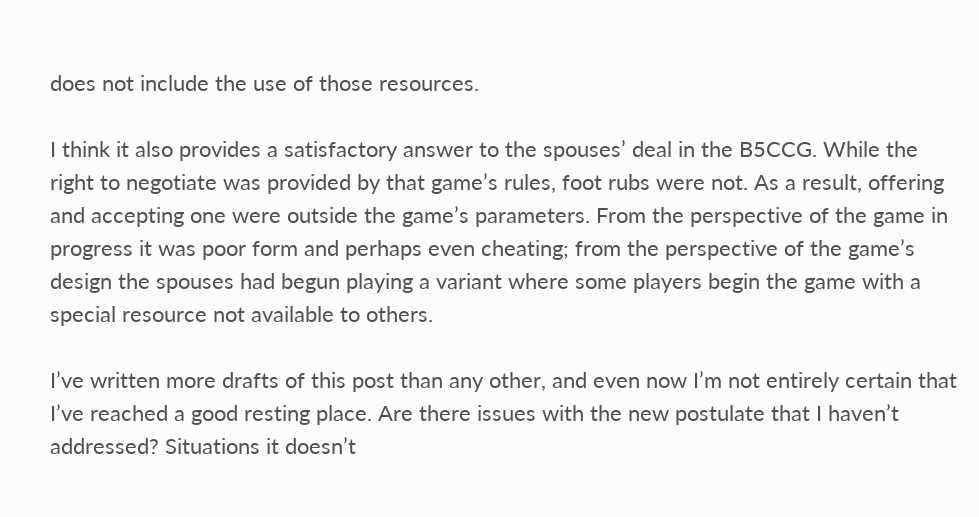does not include the use of those resources.

I think it also provides a satisfactory answer to the spouses’ deal in the B5CCG. While the right to negotiate was provided by that game’s rules, foot rubs were not. As a result, offering and accepting one were outside the game’s parameters. From the perspective of the game in progress it was poor form and perhaps even cheating; from the perspective of the game’s design the spouses had begun playing a variant where some players begin the game with a special resource not available to others.

I’ve written more drafts of this post than any other, and even now I’m not entirely certain that I’ve reached a good resting place. Are there issues with the new postulate that I haven’t addressed? Situations it doesn’t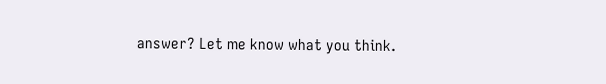answer? Let me know what you think.